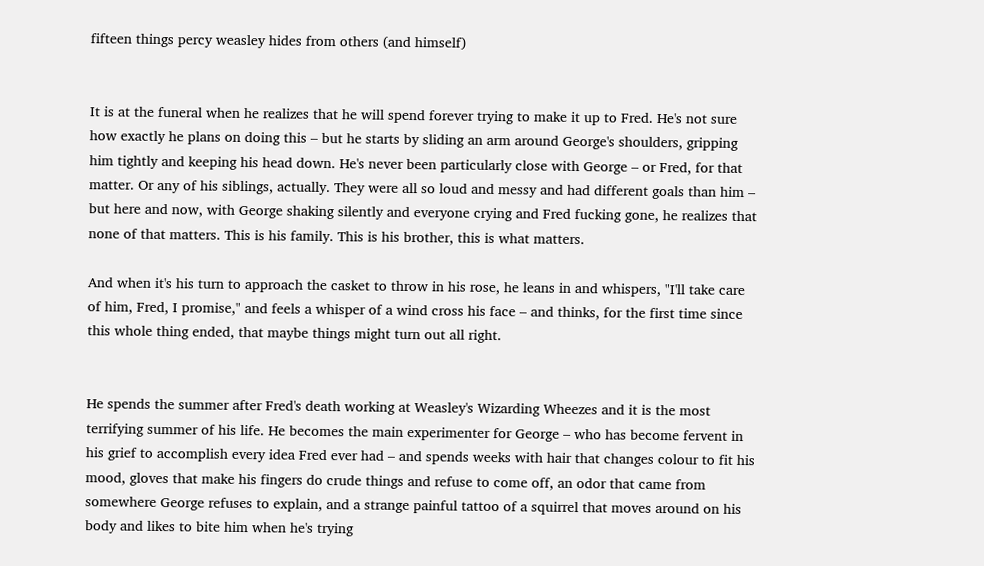fifteen things percy weasley hides from others (and himself)


It is at the funeral when he realizes that he will spend forever trying to make it up to Fred. He's not sure how exactly he plans on doing this – but he starts by sliding an arm around George's shoulders, gripping him tightly and keeping his head down. He's never been particularly close with George – or Fred, for that matter. Or any of his siblings, actually. They were all so loud and messy and had different goals than him – but here and now, with George shaking silently and everyone crying and Fred fucking gone, he realizes that none of that matters. This is his family. This is his brother, this is what matters.

And when it's his turn to approach the casket to throw in his rose, he leans in and whispers, "I'll take care of him, Fred, I promise," and feels a whisper of a wind cross his face – and thinks, for the first time since this whole thing ended, that maybe things might turn out all right.


He spends the summer after Fred's death working at Weasley's Wizarding Wheezes and it is the most terrifying summer of his life. He becomes the main experimenter for George – who has become fervent in his grief to accomplish every idea Fred ever had – and spends weeks with hair that changes colour to fit his mood, gloves that make his fingers do crude things and refuse to come off, an odor that came from somewhere George refuses to explain, and a strange painful tattoo of a squirrel that moves around on his body and likes to bite him when he's trying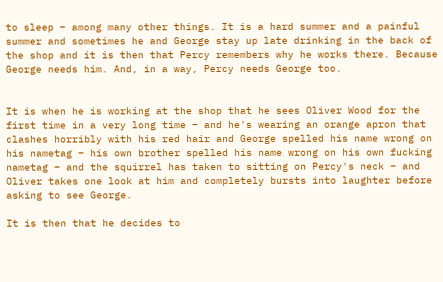to sleep – among many other things. It is a hard summer and a painful summer and sometimes he and George stay up late drinking in the back of the shop and it is then that Percy remembers why he works there. Because George needs him. And, in a way, Percy needs George too.


It is when he is working at the shop that he sees Oliver Wood for the first time in a very long time – and he's wearing an orange apron that clashes horribly with his red hair and George spelled his name wrong on his nametag – his own brother spelled his name wrong on his own fucking nametag – and the squirrel has taken to sitting on Percy's neck – and Oliver takes one look at him and completely bursts into laughter before asking to see George.

It is then that he decides to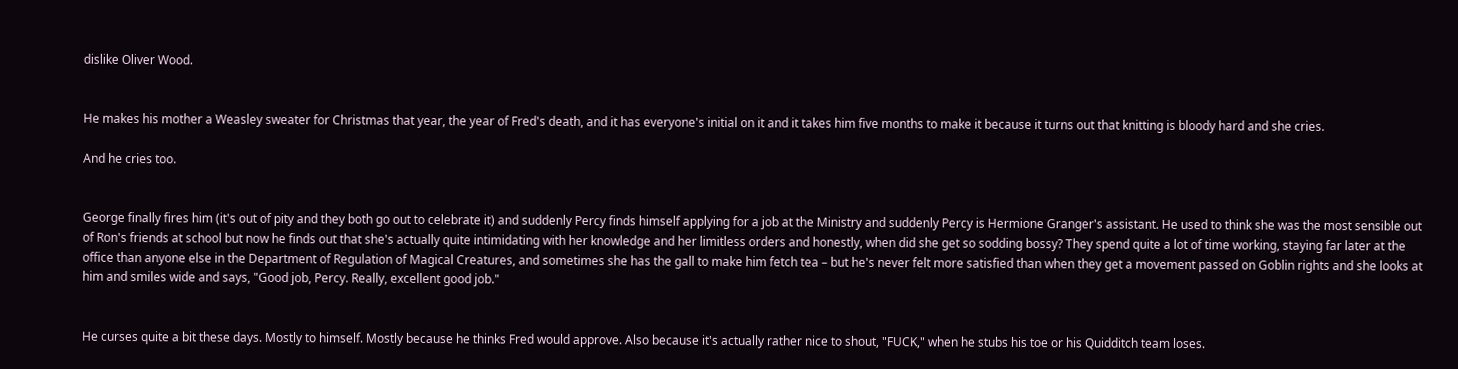dislike Oliver Wood.


He makes his mother a Weasley sweater for Christmas that year, the year of Fred's death, and it has everyone's initial on it and it takes him five months to make it because it turns out that knitting is bloody hard and she cries.

And he cries too.


George finally fires him (it's out of pity and they both go out to celebrate it) and suddenly Percy finds himself applying for a job at the Ministry and suddenly Percy is Hermione Granger's assistant. He used to think she was the most sensible out of Ron's friends at school but now he finds out that she's actually quite intimidating with her knowledge and her limitless orders and honestly, when did she get so sodding bossy? They spend quite a lot of time working, staying far later at the office than anyone else in the Department of Regulation of Magical Creatures, and sometimes she has the gall to make him fetch tea – but he's never felt more satisfied than when they get a movement passed on Goblin rights and she looks at him and smiles wide and says, "Good job, Percy. Really, excellent good job."


He curses quite a bit these days. Mostly to himself. Mostly because he thinks Fred would approve. Also because it's actually rather nice to shout, "FUCK," when he stubs his toe or his Quidditch team loses.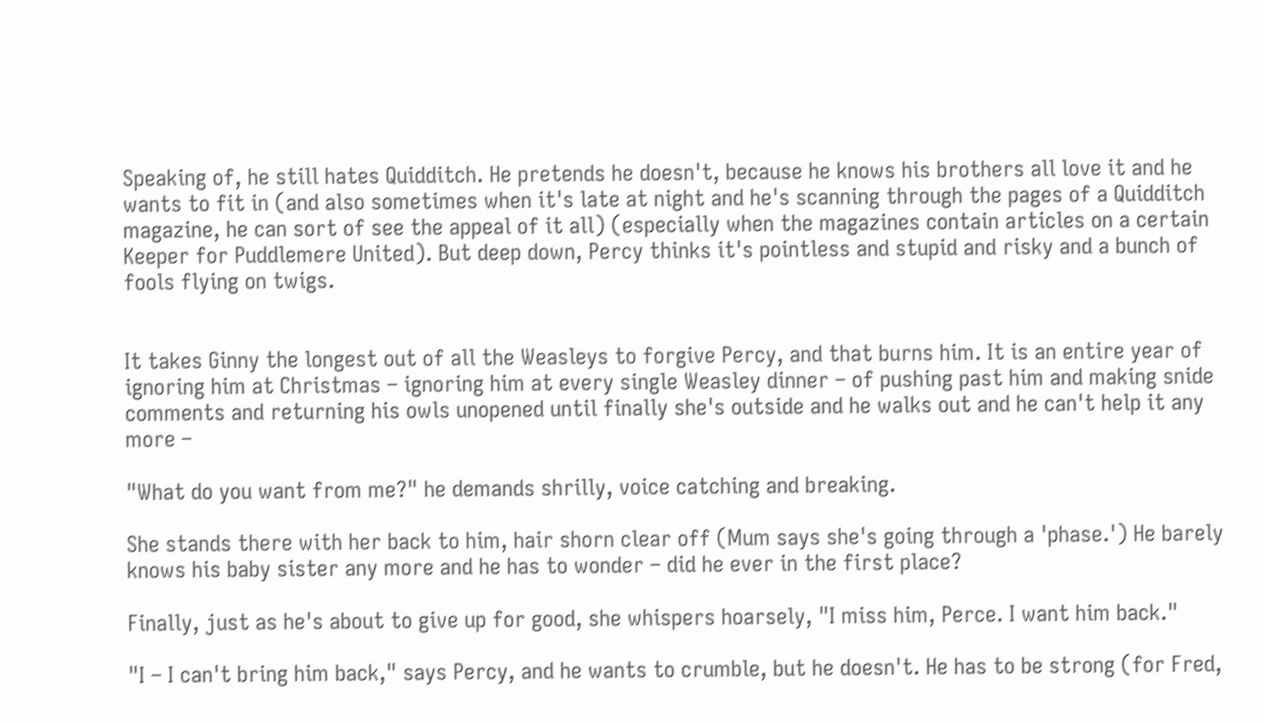Speaking of, he still hates Quidditch. He pretends he doesn't, because he knows his brothers all love it and he wants to fit in (and also sometimes when it's late at night and he's scanning through the pages of a Quidditch magazine, he can sort of see the appeal of it all) (especially when the magazines contain articles on a certain Keeper for Puddlemere United). But deep down, Percy thinks it's pointless and stupid and risky and a bunch of fools flying on twigs.


It takes Ginny the longest out of all the Weasleys to forgive Percy, and that burns him. It is an entire year of ignoring him at Christmas – ignoring him at every single Weasley dinner – of pushing past him and making snide comments and returning his owls unopened until finally she's outside and he walks out and he can't help it any more –

"What do you want from me?" he demands shrilly, voice catching and breaking.

She stands there with her back to him, hair shorn clear off (Mum says she's going through a 'phase.') He barely knows his baby sister any more and he has to wonder – did he ever in the first place?

Finally, just as he's about to give up for good, she whispers hoarsely, "I miss him, Perce. I want him back."

"I – I can't bring him back," says Percy, and he wants to crumble, but he doesn't. He has to be strong (for Fred,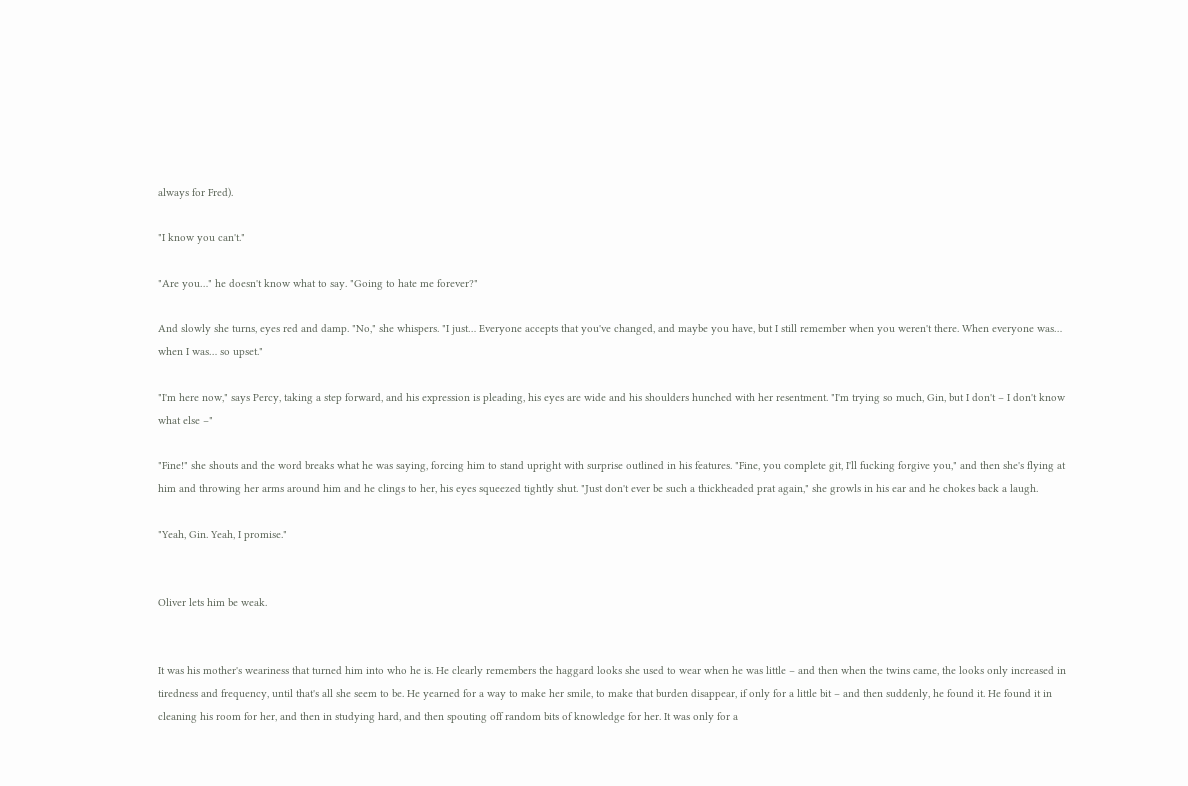always for Fred).

"I know you can't."

"Are you…" he doesn't know what to say. "Going to hate me forever?"

And slowly she turns, eyes red and damp. "No," she whispers. "I just… Everyone accepts that you've changed, and maybe you have, but I still remember when you weren't there. When everyone was… when I was… so upset."

"I'm here now," says Percy, taking a step forward, and his expression is pleading, his eyes are wide and his shoulders hunched with her resentment. "I'm trying so much, Gin, but I don't – I don't know what else –"

"Fine!" she shouts and the word breaks what he was saying, forcing him to stand upright with surprise outlined in his features. "Fine, you complete git, I'll fucking forgive you," and then she's flying at him and throwing her arms around him and he clings to her, his eyes squeezed tightly shut. "Just don't ever be such a thickheaded prat again," she growls in his ear and he chokes back a laugh.

"Yeah, Gin. Yeah, I promise."


Oliver lets him be weak.


It was his mother's weariness that turned him into who he is. He clearly remembers the haggard looks she used to wear when he was little – and then when the twins came, the looks only increased in tiredness and frequency, until that's all she seem to be. He yearned for a way to make her smile, to make that burden disappear, if only for a little bit – and then suddenly, he found it. He found it in cleaning his room for her, and then in studying hard, and then spouting off random bits of knowledge for her. It was only for a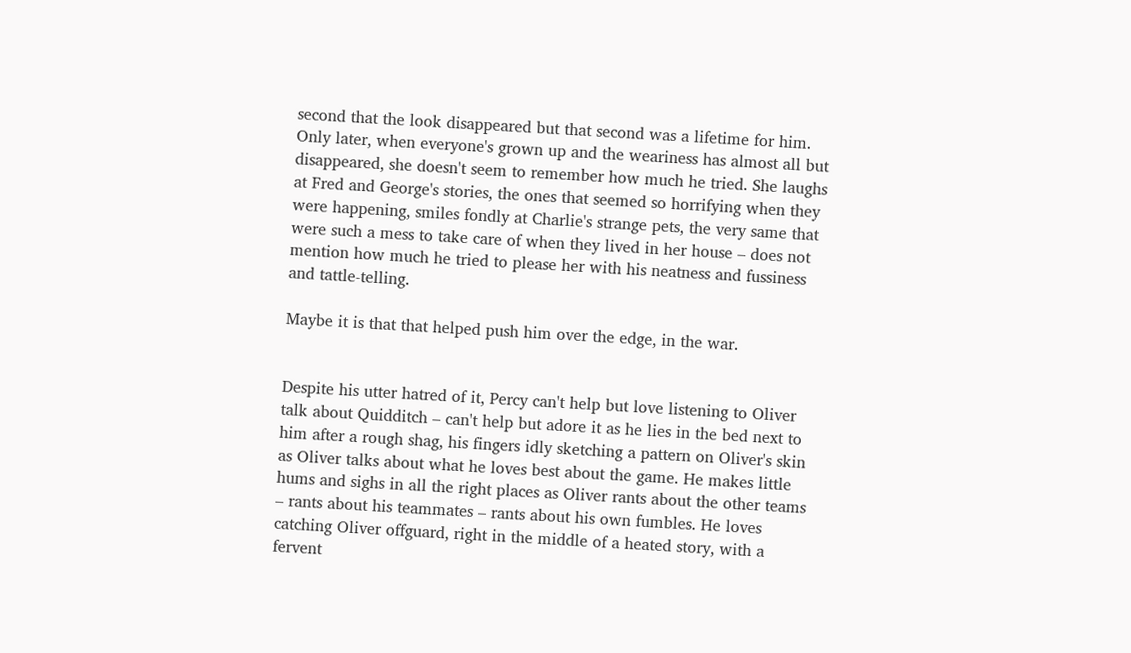second that the look disappeared but that second was a lifetime for him. Only later, when everyone's grown up and the weariness has almost all but disappeared, she doesn't seem to remember how much he tried. She laughs at Fred and George's stories, the ones that seemed so horrifying when they were happening, smiles fondly at Charlie's strange pets, the very same that were such a mess to take care of when they lived in her house – does not mention how much he tried to please her with his neatness and fussiness and tattle-telling.

Maybe it is that that helped push him over the edge, in the war.


Despite his utter hatred of it, Percy can't help but love listening to Oliver talk about Quidditch – can't help but adore it as he lies in the bed next to him after a rough shag, his fingers idly sketching a pattern on Oliver's skin as Oliver talks about what he loves best about the game. He makes little hums and sighs in all the right places as Oliver rants about the other teams – rants about his teammates – rants about his own fumbles. He loves catching Oliver offguard, right in the middle of a heated story, with a fervent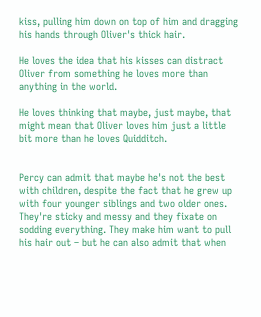kiss, pulling him down on top of him and dragging his hands through Oliver's thick hair.

He loves the idea that his kisses can distract Oliver from something he loves more than anything in the world.

He loves thinking that maybe, just maybe, that might mean that Oliver loves him just a little bit more than he loves Quidditch.


Percy can admit that maybe he's not the best with children, despite the fact that he grew up with four younger siblings and two older ones. They're sticky and messy and they fixate on sodding everything. They make him want to pull his hair out – but he can also admit that when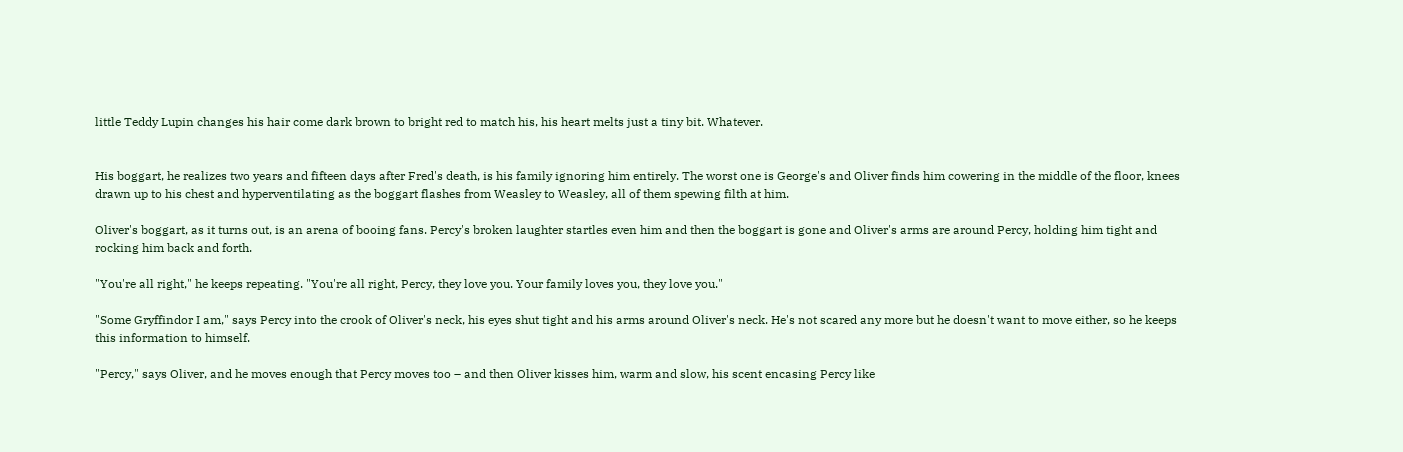little Teddy Lupin changes his hair come dark brown to bright red to match his, his heart melts just a tiny bit. Whatever.


His boggart, he realizes two years and fifteen days after Fred's death, is his family ignoring him entirely. The worst one is George's and Oliver finds him cowering in the middle of the floor, knees drawn up to his chest and hyperventilating as the boggart flashes from Weasley to Weasley, all of them spewing filth at him.

Oliver's boggart, as it turns out, is an arena of booing fans. Percy's broken laughter startles even him and then the boggart is gone and Oliver's arms are around Percy, holding him tight and rocking him back and forth.

"You're all right," he keeps repeating. "You're all right, Percy, they love you. Your family loves you, they love you."

"Some Gryffindor I am," says Percy into the crook of Oliver's neck, his eyes shut tight and his arms around Oliver's neck. He's not scared any more but he doesn't want to move either, so he keeps this information to himself.

"Percy," says Oliver, and he moves enough that Percy moves too – and then Oliver kisses him, warm and slow, his scent encasing Percy like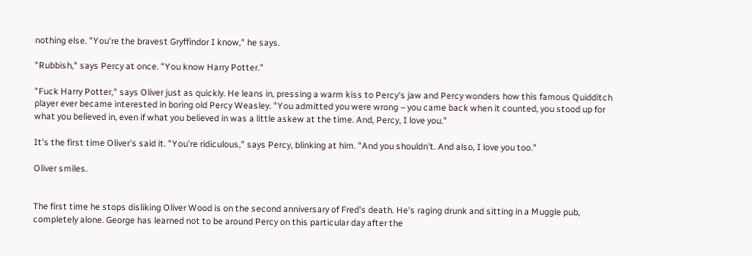nothing else. "You're the bravest Gryffindor I know," he says.

"Rubbish," says Percy at once. "You know Harry Potter."

"Fuck Harry Potter," says Oliver just as quickly. He leans in, pressing a warm kiss to Percy's jaw and Percy wonders how this famous Quidditch player ever became interested in boring old Percy Weasley. "You admitted you were wrong – you came back when it counted, you stood up for what you believed in, even if what you believed in was a little askew at the time. And, Percy, I love you."

It's the first time Oliver's said it. "You're ridiculous," says Percy, blinking at him. "And you shouldn't. And also, I love you too."

Oliver smiles.


The first time he stops disliking Oliver Wood is on the second anniversary of Fred's death. He's raging drunk and sitting in a Muggle pub, completely alone. George has learned not to be around Percy on this particular day after the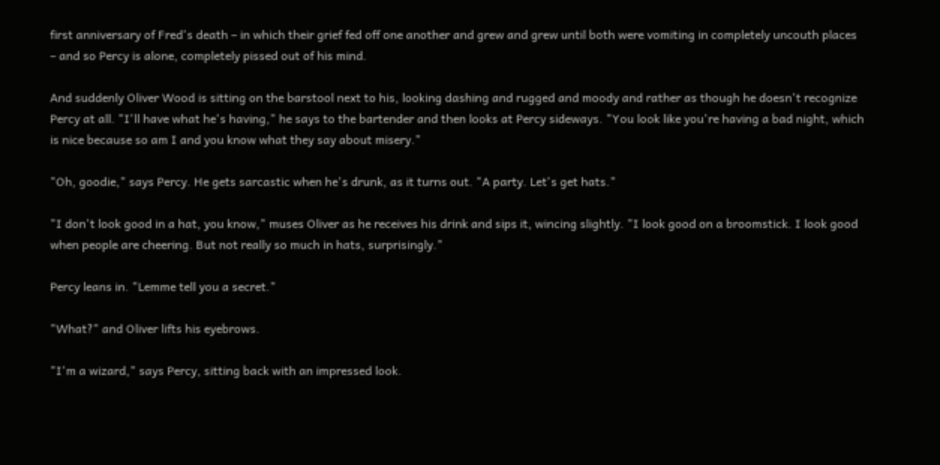first anniversary of Fred's death – in which their grief fed off one another and grew and grew until both were vomiting in completely uncouth places – and so Percy is alone, completely pissed out of his mind.

And suddenly Oliver Wood is sitting on the barstool next to his, looking dashing and rugged and moody and rather as though he doesn't recognize Percy at all. "I'll have what he's having," he says to the bartender and then looks at Percy sideways. "You look like you're having a bad night, which is nice because so am I and you know what they say about misery."

"Oh, goodie," says Percy. He gets sarcastic when he's drunk, as it turns out. "A party. Let's get hats."

"I don't look good in a hat, you know," muses Oliver as he receives his drink and sips it, wincing slightly. "I look good on a broomstick. I look good when people are cheering. But not really so much in hats, surprisingly."

Percy leans in. "Lemme tell you a secret."

"What?" and Oliver lifts his eyebrows.

"I'm a wizard," says Percy, sitting back with an impressed look.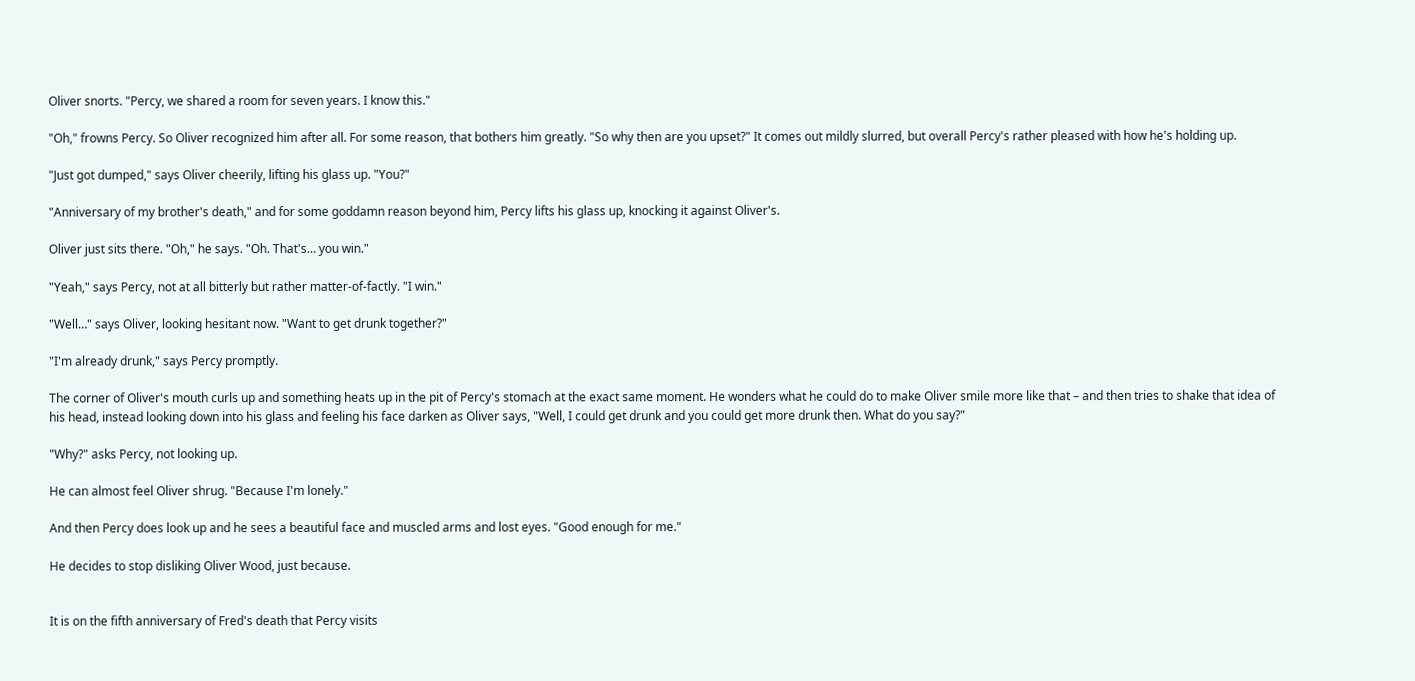Oliver snorts. "Percy, we shared a room for seven years. I know this."

"Oh," frowns Percy. So Oliver recognized him after all. For some reason, that bothers him greatly. "So why then are you upset?" It comes out mildly slurred, but overall Percy's rather pleased with how he's holding up.

"Just got dumped," says Oliver cheerily, lifting his glass up. "You?"

"Anniversary of my brother's death," and for some goddamn reason beyond him, Percy lifts his glass up, knocking it against Oliver's.

Oliver just sits there. "Oh," he says. "Oh. That's… you win."

"Yeah," says Percy, not at all bitterly but rather matter-of-factly. "I win."

"Well…" says Oliver, looking hesitant now. "Want to get drunk together?"

"I'm already drunk," says Percy promptly.

The corner of Oliver's mouth curls up and something heats up in the pit of Percy's stomach at the exact same moment. He wonders what he could do to make Oliver smile more like that – and then tries to shake that idea of his head, instead looking down into his glass and feeling his face darken as Oliver says, "Well, I could get drunk and you could get more drunk then. What do you say?"

"Why?" asks Percy, not looking up.

He can almost feel Oliver shrug. "Because I'm lonely."

And then Percy does look up and he sees a beautiful face and muscled arms and lost eyes. "Good enough for me."

He decides to stop disliking Oliver Wood, just because.


It is on the fifth anniversary of Fred's death that Percy visits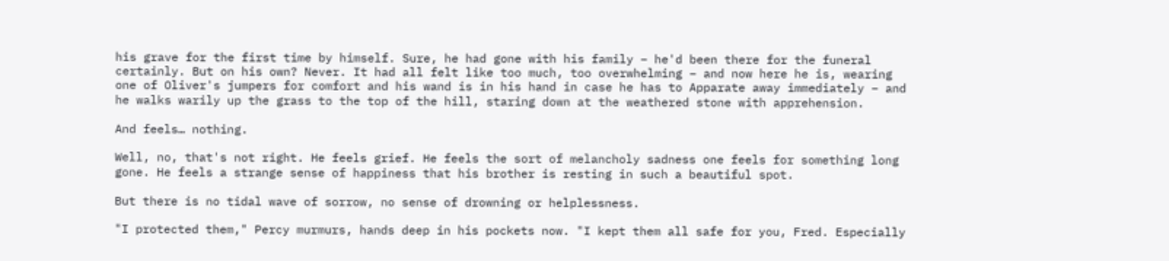his grave for the first time by himself. Sure, he had gone with his family – he'd been there for the funeral certainly. But on his own? Never. It had all felt like too much, too overwhelming – and now here he is, wearing one of Oliver's jumpers for comfort and his wand is in his hand in case he has to Apparate away immediately – and he walks warily up the grass to the top of the hill, staring down at the weathered stone with apprehension.

And feels… nothing.

Well, no, that's not right. He feels grief. He feels the sort of melancholy sadness one feels for something long gone. He feels a strange sense of happiness that his brother is resting in such a beautiful spot.

But there is no tidal wave of sorrow, no sense of drowning or helplessness.

"I protected them," Percy murmurs, hands deep in his pockets now. "I kept them all safe for you, Fred. Especially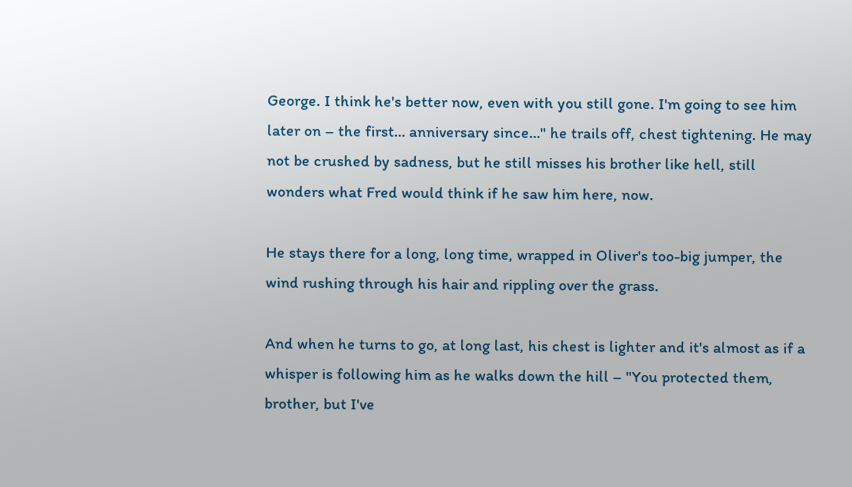George. I think he's better now, even with you still gone. I'm going to see him later on – the first… anniversary since…" he trails off, chest tightening. He may not be crushed by sadness, but he still misses his brother like hell, still wonders what Fred would think if he saw him here, now.

He stays there for a long, long time, wrapped in Oliver's too-big jumper, the wind rushing through his hair and rippling over the grass.

And when he turns to go, at long last, his chest is lighter and it's almost as if a whisper is following him as he walks down the hill – "You protected them, brother, but I've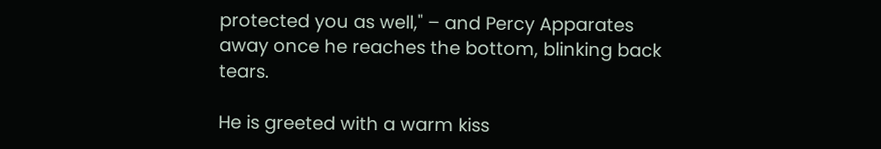protected you as well," – and Percy Apparates away once he reaches the bottom, blinking back tears.

He is greeted with a warm kiss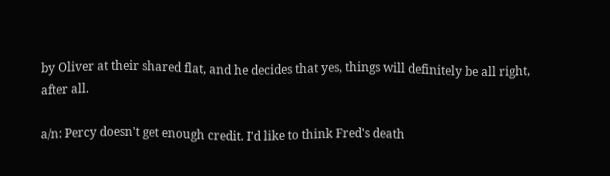by Oliver at their shared flat, and he decides that yes, things will definitely be all right, after all.

a/n: Percy doesn't get enough credit. I'd like to think Fred's death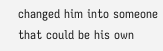changed him into someone that could be his own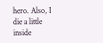hero. Also, I die a little inside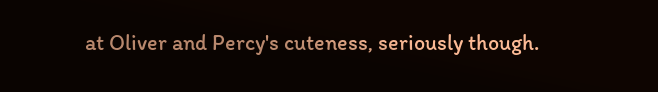at Oliver and Percy's cuteness, seriously though.